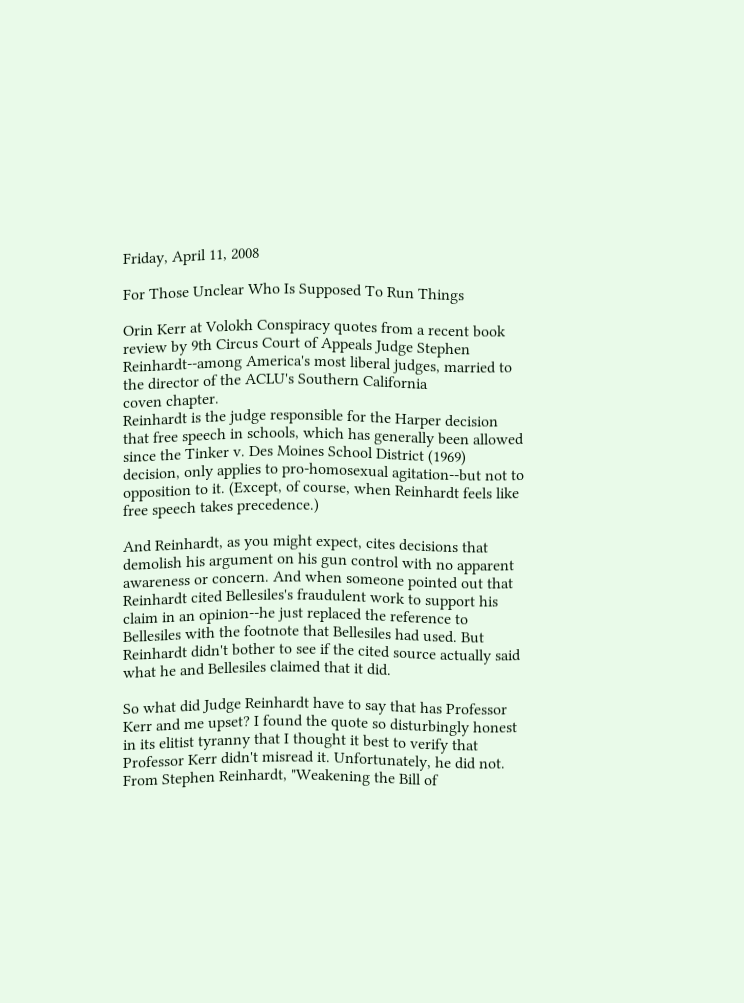Friday, April 11, 2008

For Those Unclear Who Is Supposed To Run Things

Orin Kerr at Volokh Conspiracy quotes from a recent book review by 9th Circus Court of Appeals Judge Stephen Reinhardt--among America's most liberal judges, married to the director of the ACLU's Southern California
coven chapter.
Reinhardt is the judge responsible for the Harper decision that free speech in schools, which has generally been allowed since the Tinker v. Des Moines School District (1969) decision, only applies to pro-homosexual agitation--but not to opposition to it. (Except, of course, when Reinhardt feels like free speech takes precedence.)

And Reinhardt, as you might expect, cites decisions that demolish his argument on his gun control with no apparent awareness or concern. And when someone pointed out that Reinhardt cited Bellesiles's fraudulent work to support his claim in an opinion--he just replaced the reference to Bellesiles with the footnote that Bellesiles had used. But Reinhardt didn't bother to see if the cited source actually said what he and Bellesiles claimed that it did.

So what did Judge Reinhardt have to say that has Professor Kerr and me upset? I found the quote so disturbingly honest in its elitist tyranny that I thought it best to verify that Professor Kerr didn't misread it. Unfortunately, he did not. From Stephen Reinhardt, "Weakening the Bill of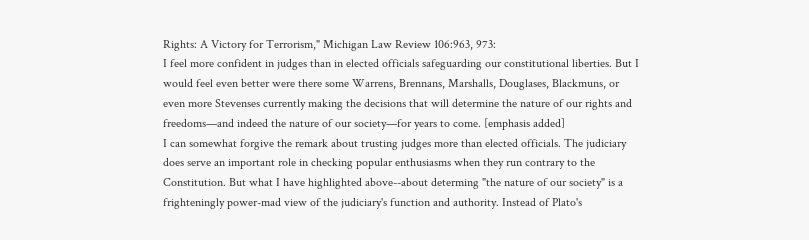Rights: A Victory for Terrorism," Michigan Law Review 106:963, 973:
I feel more confident in judges than in elected officials safeguarding our constitutional liberties. But I would feel even better were there some Warrens, Brennans, Marshalls, Douglases, Blackmuns, or even more Stevenses currently making the decisions that will determine the nature of our rights and freedoms—and indeed the nature of our society—for years to come. [emphasis added]
I can somewhat forgive the remark about trusting judges more than elected officials. The judiciary does serve an important role in checking popular enthusiasms when they run contrary to the Constitution. But what I have highlighted above--about determing "the nature of our society" is a frighteningly power-mad view of the judiciary's function and authority. Instead of Plato's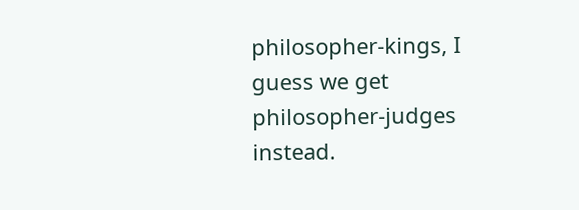philosopher-kings, I guess we get philosopher-judges instead.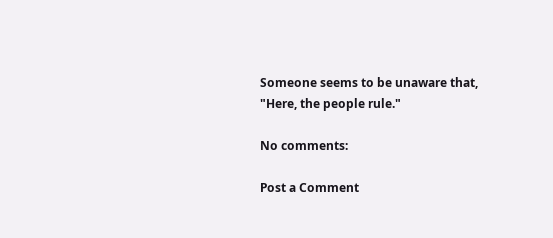Someone seems to be unaware that, "Here, the people rule."

No comments:

Post a Comment